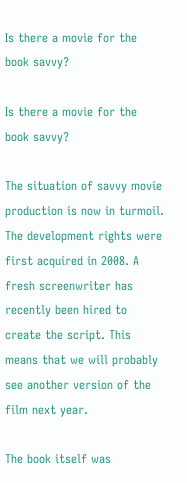Is there a movie for the book savvy?

Is there a movie for the book savvy?

The situation of savvy movie production is now in turmoil. The development rights were first acquired in 2008. A fresh screenwriter has recently been hired to create the script. This means that we will probably see another version of the film next year.

The book itself was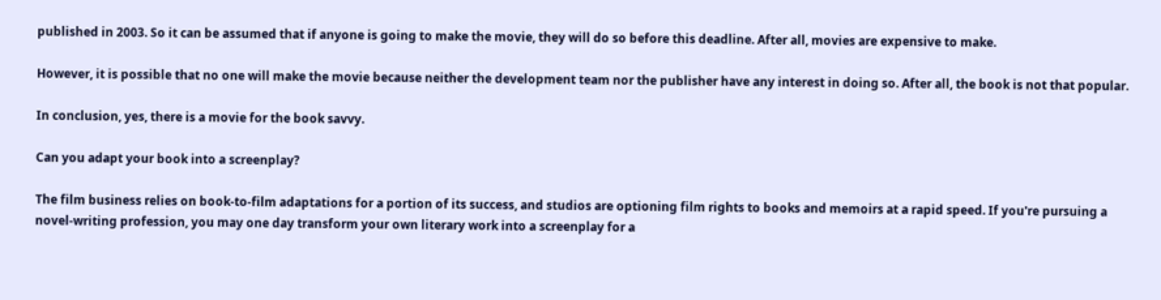published in 2003. So it can be assumed that if anyone is going to make the movie, they will do so before this deadline. After all, movies are expensive to make.

However, it is possible that no one will make the movie because neither the development team nor the publisher have any interest in doing so. After all, the book is not that popular.

In conclusion, yes, there is a movie for the book savvy.

Can you adapt your book into a screenplay?

The film business relies on book-to-film adaptations for a portion of its success, and studios are optioning film rights to books and memoirs at a rapid speed. If you're pursuing a novel-writing profession, you may one day transform your own literary work into a screenplay for a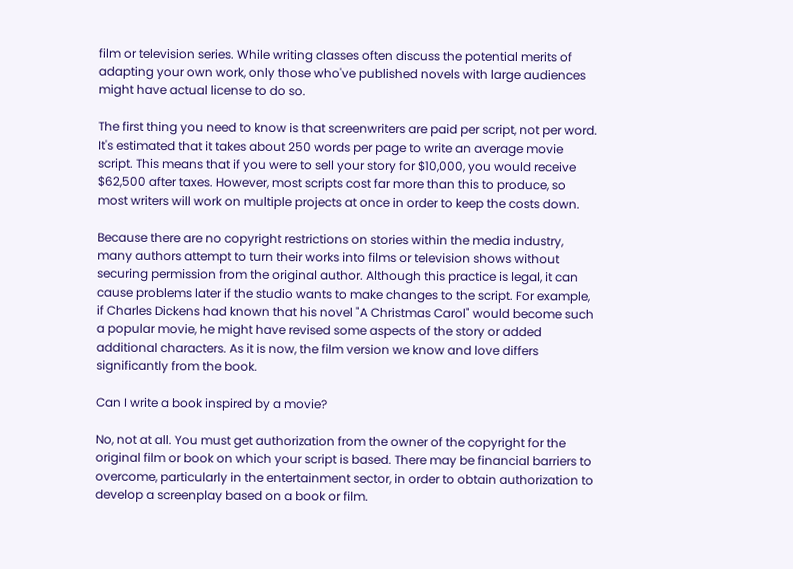film or television series. While writing classes often discuss the potential merits of adapting your own work, only those who've published novels with large audiences might have actual license to do so.

The first thing you need to know is that screenwriters are paid per script, not per word. It's estimated that it takes about 250 words per page to write an average movie script. This means that if you were to sell your story for $10,000, you would receive $62,500 after taxes. However, most scripts cost far more than this to produce, so most writers will work on multiple projects at once in order to keep the costs down.

Because there are no copyright restrictions on stories within the media industry, many authors attempt to turn their works into films or television shows without securing permission from the original author. Although this practice is legal, it can cause problems later if the studio wants to make changes to the script. For example, if Charles Dickens had known that his novel "A Christmas Carol" would become such a popular movie, he might have revised some aspects of the story or added additional characters. As it is now, the film version we know and love differs significantly from the book.

Can I write a book inspired by a movie?

No, not at all. You must get authorization from the owner of the copyright for the original film or book on which your script is based. There may be financial barriers to overcome, particularly in the entertainment sector, in order to obtain authorization to develop a screenplay based on a book or film.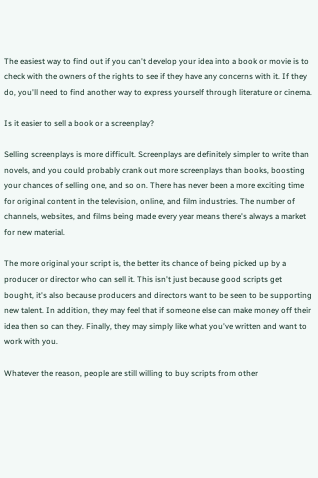The easiest way to find out if you can't develop your idea into a book or movie is to check with the owners of the rights to see if they have any concerns with it. If they do, you'll need to find another way to express yourself through literature or cinema.

Is it easier to sell a book or a screenplay?

Selling screenplays is more difficult. Screenplays are definitely simpler to write than novels, and you could probably crank out more screenplays than books, boosting your chances of selling one, and so on. There has never been a more exciting time for original content in the television, online, and film industries. The number of channels, websites, and films being made every year means there's always a market for new material.

The more original your script is, the better its chance of being picked up by a producer or director who can sell it. This isn't just because good scripts get bought, it's also because producers and directors want to be seen to be supporting new talent. In addition, they may feel that if someone else can make money off their idea then so can they. Finally, they may simply like what you've written and want to work with you.

Whatever the reason, people are still willing to buy scripts from other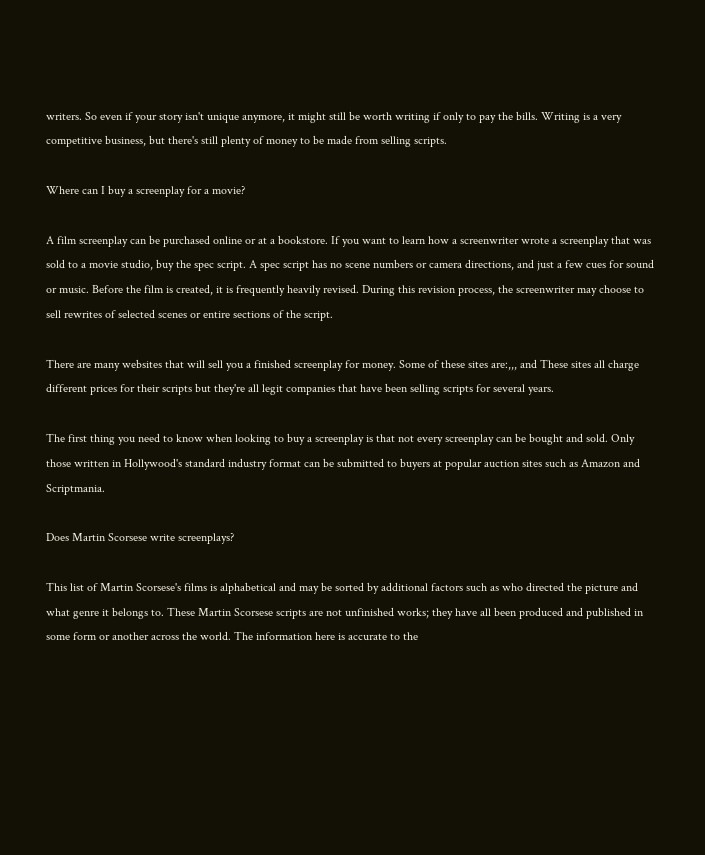writers. So even if your story isn't unique anymore, it might still be worth writing if only to pay the bills. Writing is a very competitive business, but there's still plenty of money to be made from selling scripts.

Where can I buy a screenplay for a movie?

A film screenplay can be purchased online or at a bookstore. If you want to learn how a screenwriter wrote a screenplay that was sold to a movie studio, buy the spec script. A spec script has no scene numbers or camera directions, and just a few cues for sound or music. Before the film is created, it is frequently heavily revised. During this revision process, the screenwriter may choose to sell rewrites of selected scenes or entire sections of the script.

There are many websites that will sell you a finished screenplay for money. Some of these sites are:,,, and These sites all charge different prices for their scripts but they're all legit companies that have been selling scripts for several years.

The first thing you need to know when looking to buy a screenplay is that not every screenplay can be bought and sold. Only those written in Hollywood's standard industry format can be submitted to buyers at popular auction sites such as Amazon and Scriptmania.

Does Martin Scorsese write screenplays?

This list of Martin Scorsese's films is alphabetical and may be sorted by additional factors such as who directed the picture and what genre it belongs to. These Martin Scorsese scripts are not unfinished works; they have all been produced and published in some form or another across the world. The information here is accurate to the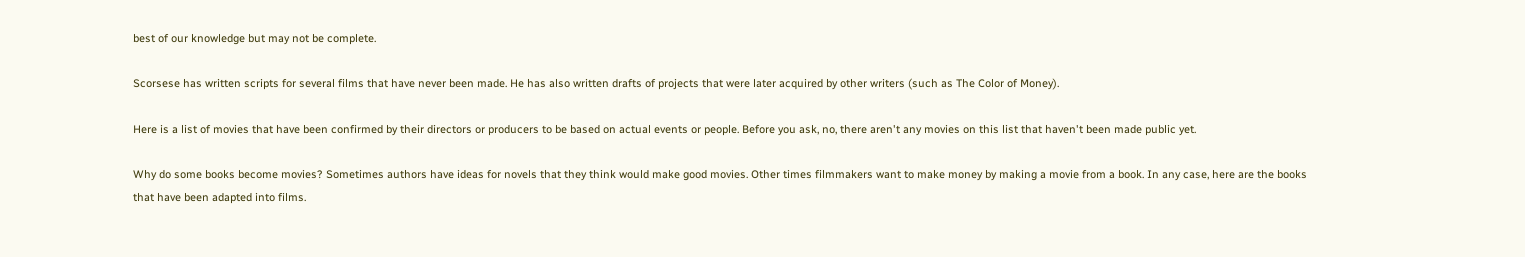best of our knowledge but may not be complete.

Scorsese has written scripts for several films that have never been made. He has also written drafts of projects that were later acquired by other writers (such as The Color of Money).

Here is a list of movies that have been confirmed by their directors or producers to be based on actual events or people. Before you ask, no, there aren't any movies on this list that haven't been made public yet.

Why do some books become movies? Sometimes authors have ideas for novels that they think would make good movies. Other times filmmakers want to make money by making a movie from a book. In any case, here are the books that have been adapted into films.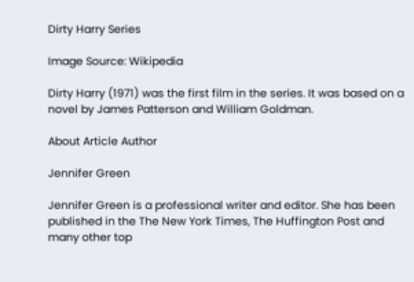Dirty Harry Series

Image Source: Wikipedia

Dirty Harry (1971) was the first film in the series. It was based on a novel by James Patterson and William Goldman.

About Article Author

Jennifer Green

Jennifer Green is a professional writer and editor. She has been published in the The New York Times, The Huffington Post and many other top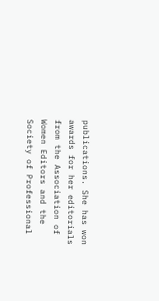publications. She has won awards for her editorials from the Association of Women Editors and the Society of Professional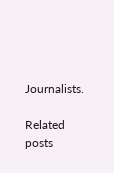Journalists.

Related posts